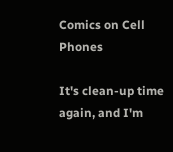Comics on Cell Phones

It's clean-up time again, and I'm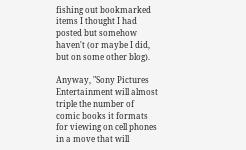fishing out bookmarked items I thought I had posted but somehow haven't (or maybe I did, but on some other blog).

Anyway, "Sony Pictures Entertainment will almost triple the number of comic books it formats for viewing on cell phones in a move that will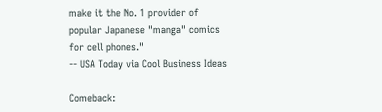make it the No. 1 provider of popular Japanese "manga" comics for cell phones."
-- USA Today via Cool Business Ideas

Comeback: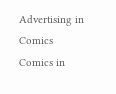Advertising in Comics
Comics in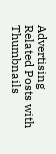Advertising
Related Posts with Thumbnails